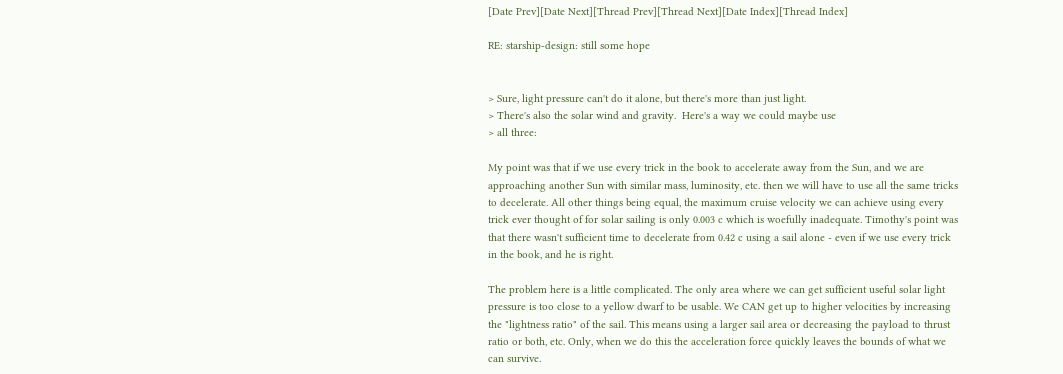[Date Prev][Date Next][Thread Prev][Thread Next][Date Index][Thread Index]

RE: starship-design: still some hope


> Sure, light pressure can't do it alone, but there's more than just light.
> There's also the solar wind and gravity.  Here's a way we could maybe use
> all three:

My point was that if we use every trick in the book to accelerate away from the Sun, and we are approaching another Sun with similar mass, luminosity, etc. then we will have to use all the same tricks to decelerate. All other things being equal, the maximum cruise velocity we can achieve using every trick ever thought of for solar sailing is only 0.003 c which is woefully inadequate. Timothy's point was that there wasn't sufficient time to decelerate from 0.42 c using a sail alone - even if we use every trick in the book, and he is right.

The problem here is a little complicated. The only area where we can get sufficient useful solar light pressure is too close to a yellow dwarf to be usable. We CAN get up to higher velocities by increasing the "lightness ratio" of the sail. This means using a larger sail area or decreasing the payload to thrust ratio or both, etc. Only, when we do this the acceleration force quickly leaves the bounds of what we can survive.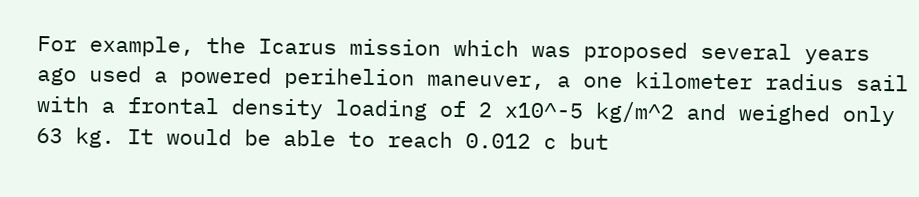For example, the Icarus mission which was proposed several years ago used a powered perihelion maneuver, a one kilometer radius sail with a frontal density loading of 2 x10^-5 kg/m^2 and weighed only 63 kg. It would be able to reach 0.012 c but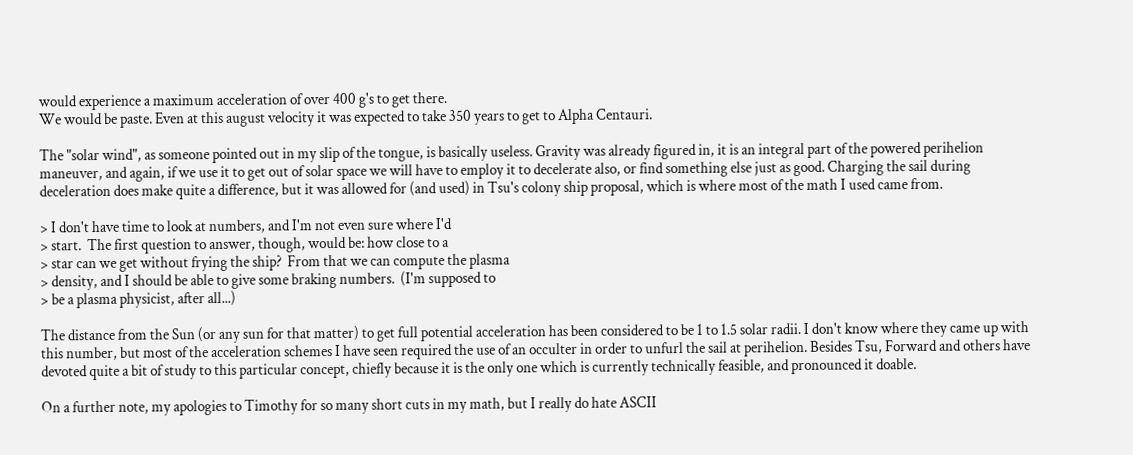would experience a maximum acceleration of over 400 g's to get there.
We would be paste. Even at this august velocity it was expected to take 350 years to get to Alpha Centauri.

The "solar wind", as someone pointed out in my slip of the tongue, is basically useless. Gravity was already figured in, it is an integral part of the powered perihelion maneuver, and again, if we use it to get out of solar space we will have to employ it to decelerate also, or find something else just as good. Charging the sail during deceleration does make quite a difference, but it was allowed for (and used) in Tsu's colony ship proposal, which is where most of the math I used came from.

> I don't have time to look at numbers, and I'm not even sure where I'd
> start.  The first question to answer, though, would be: how close to a
> star can we get without frying the ship?  From that we can compute the plasma
> density, and I should be able to give some braking numbers.  (I'm supposed to
> be a plasma physicist, after all...)

The distance from the Sun (or any sun for that matter) to get full potential acceleration has been considered to be 1 to 1.5 solar radii. I don't know where they came up with this number, but most of the acceleration schemes I have seen required the use of an occulter in order to unfurl the sail at perihelion. Besides Tsu, Forward and others have devoted quite a bit of study to this particular concept, chiefly because it is the only one which is currently technically feasible, and pronounced it doable.

On a further note, my apologies to Timothy for so many short cuts in my math, but I really do hate ASCII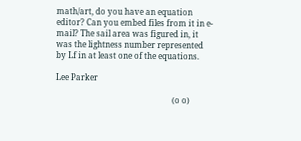math/art, do you have an equation editor? Can you embed files from it in e-mail? The sail area was figured in, it was the lightness number represented by Lf in at least one of the equations.

Lee Parker

                                                          (o o)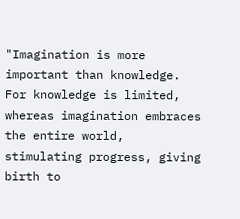"Imagination is more important than knowledge. For knowledge is limited,
whereas imagination embraces the entire world, stimulating progress, giving
birth to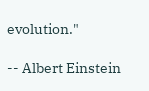evolution."

-- Albert Einstein